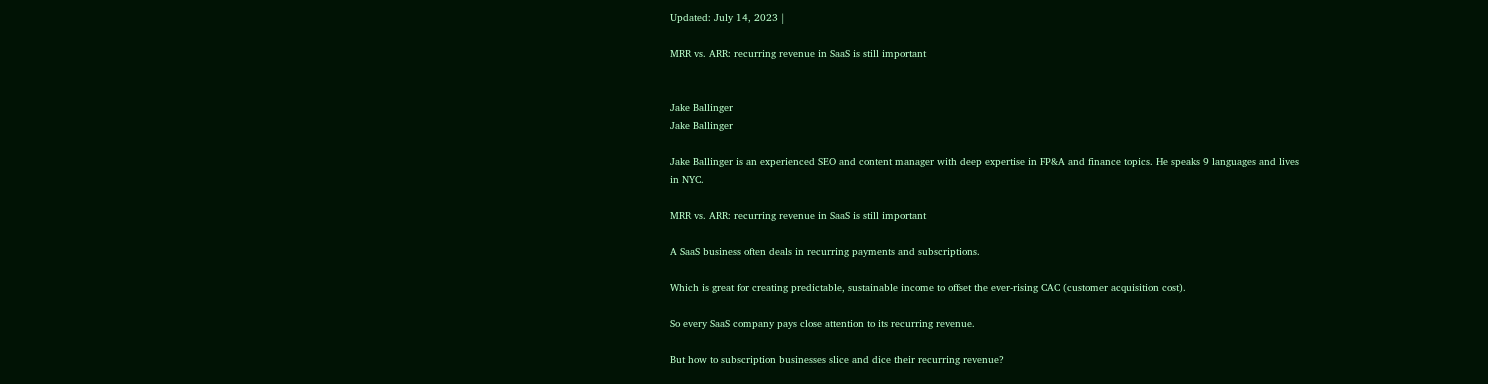Updated: July 14, 2023 |

MRR vs. ARR: recurring revenue in SaaS is still important


Jake Ballinger
Jake Ballinger

Jake Ballinger is an experienced SEO and content manager with deep expertise in FP&A and finance topics. He speaks 9 languages and lives in NYC.

MRR vs. ARR: recurring revenue in SaaS is still important

A SaaS business often deals in recurring payments and subscriptions.

Which is great for creating predictable, sustainable income to offset the ever-rising CAC (customer acquisition cost).

So every SaaS company pays close attention to its recurring revenue.

But how to subscription businesses slice and dice their recurring revenue?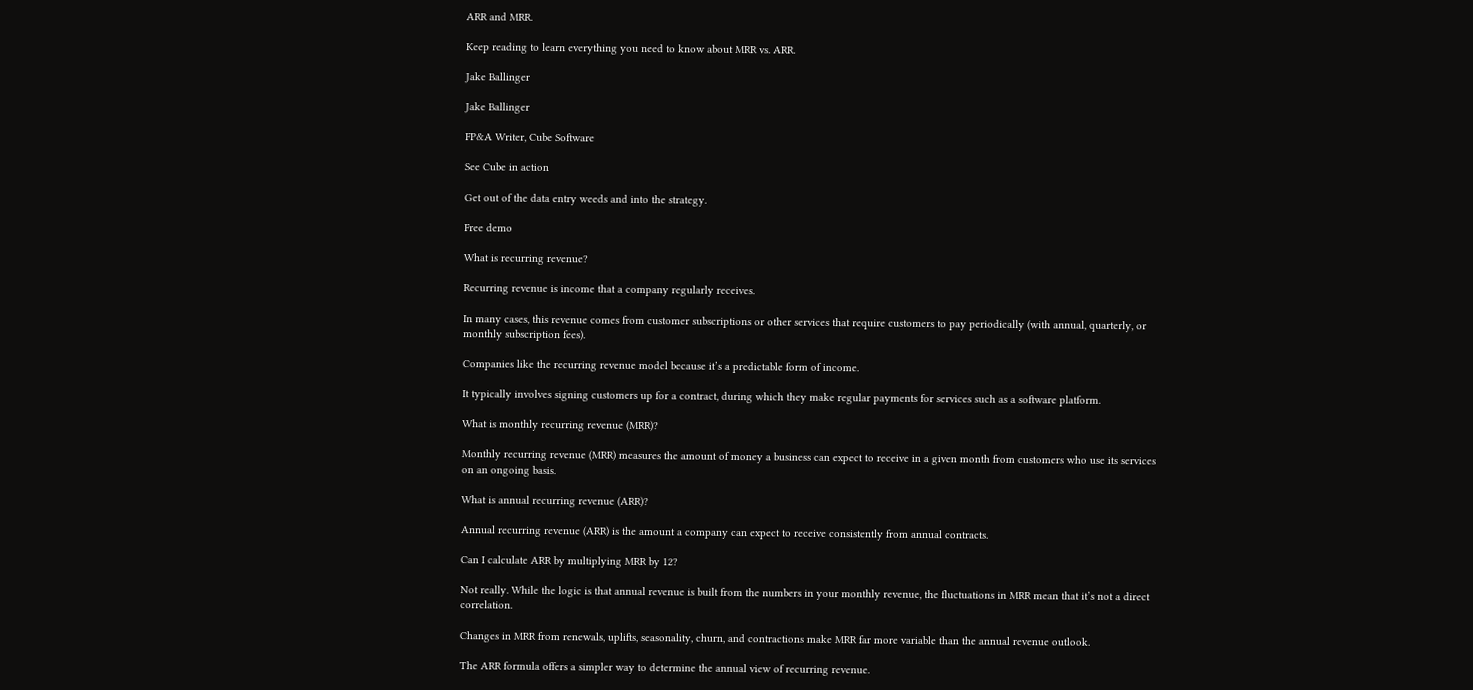ARR and MRR.

Keep reading to learn everything you need to know about MRR vs. ARR.

Jake Ballinger

Jake Ballinger

FP&A Writer, Cube Software

See Cube in action

Get out of the data entry weeds and into the strategy.

Free demo

What is recurring revenue?

Recurring revenue is income that a company regularly receives.

In many cases, this revenue comes from customer subscriptions or other services that require customers to pay periodically (with annual, quarterly, or monthly subscription fees).

Companies like the recurring revenue model because it’s a predictable form of income.

It typically involves signing customers up for a contract, during which they make regular payments for services such as a software platform.

What is monthly recurring revenue (MRR)?

Monthly recurring revenue (MRR) measures the amount of money a business can expect to receive in a given month from customers who use its services on an ongoing basis.

What is annual recurring revenue (ARR)?

Annual recurring revenue (ARR) is the amount a company can expect to receive consistently from annual contracts.

Can I calculate ARR by multiplying MRR by 12?

Not really. While the logic is that annual revenue is built from the numbers in your monthly revenue, the fluctuations in MRR mean that it’s not a direct correlation.

Changes in MRR from renewals, uplifts, seasonality, churn, and contractions make MRR far more variable than the annual revenue outlook.

The ARR formula offers a simpler way to determine the annual view of recurring revenue.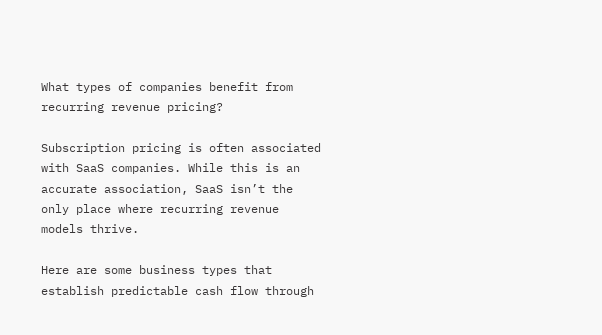What types of companies benefit from recurring revenue pricing?

Subscription pricing is often associated with SaaS companies. While this is an accurate association, SaaS isn’t the only place where recurring revenue models thrive.

Here are some business types that establish predictable cash flow through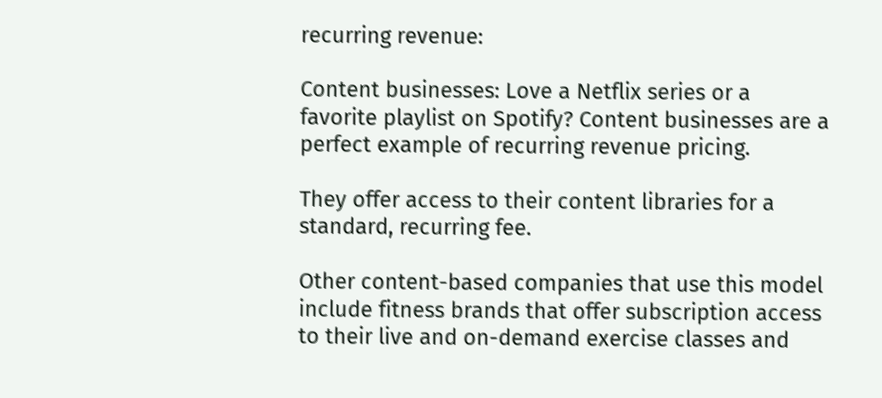recurring revenue:

Content businesses: Love a Netflix series or a favorite playlist on Spotify? Content businesses are a perfect example of recurring revenue pricing.

They offer access to their content libraries for a standard, recurring fee.

Other content-based companies that use this model include fitness brands that offer subscription access to their live and on-demand exercise classes and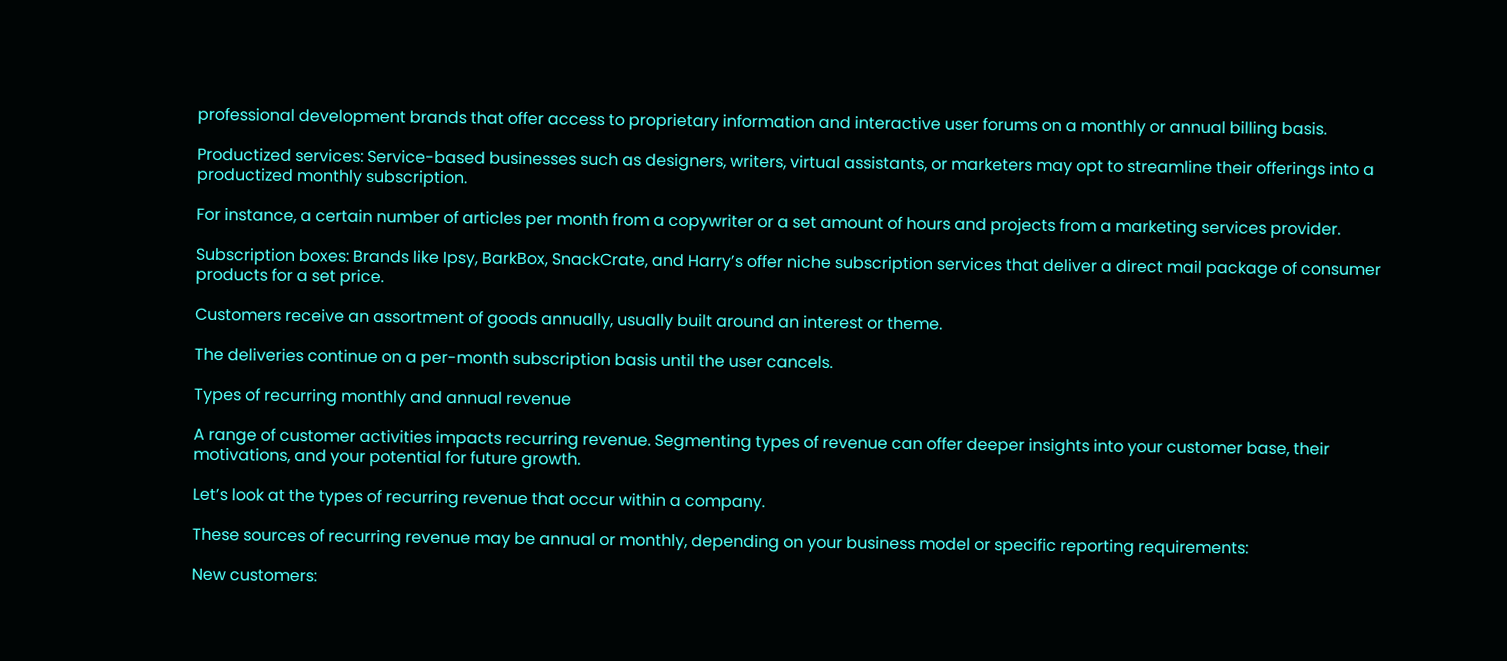professional development brands that offer access to proprietary information and interactive user forums on a monthly or annual billing basis.

Productized services: Service-based businesses such as designers, writers, virtual assistants, or marketers may opt to streamline their offerings into a productized monthly subscription.

For instance, a certain number of articles per month from a copywriter or a set amount of hours and projects from a marketing services provider.

Subscription boxes: Brands like Ipsy, BarkBox, SnackCrate, and Harry’s offer niche subscription services that deliver a direct mail package of consumer products for a set price.

Customers receive an assortment of goods annually, usually built around an interest or theme.

The deliveries continue on a per-month subscription basis until the user cancels.

Types of recurring monthly and annual revenue

A range of customer activities impacts recurring revenue. Segmenting types of revenue can offer deeper insights into your customer base, their motivations, and your potential for future growth.

Let’s look at the types of recurring revenue that occur within a company.

These sources of recurring revenue may be annual or monthly, depending on your business model or specific reporting requirements:

New customers: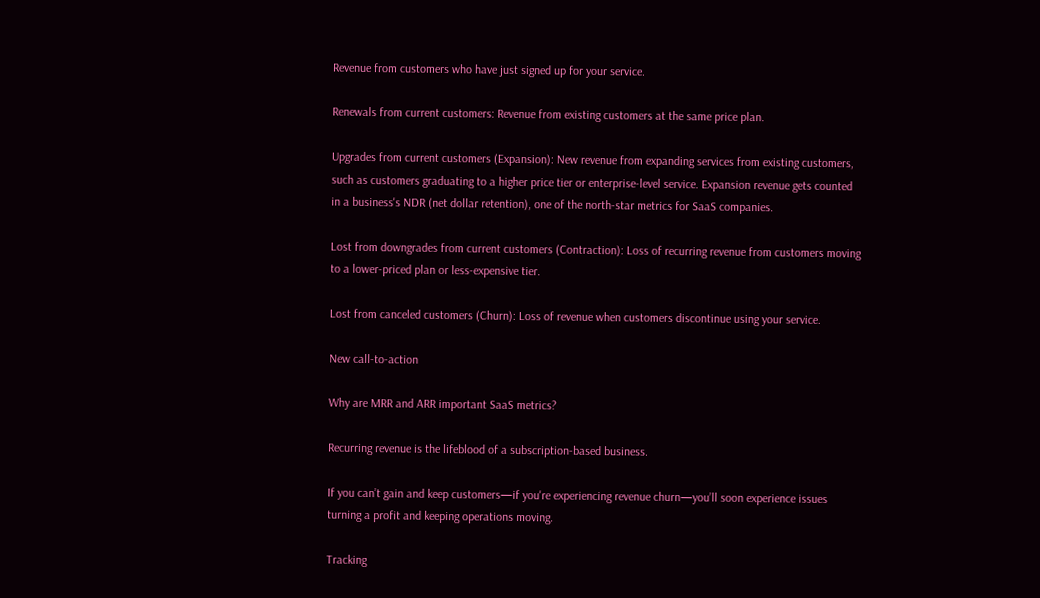Revenue from customers who have just signed up for your service.

Renewals from current customers: Revenue from existing customers at the same price plan.

Upgrades from current customers (Expansion): New revenue from expanding services from existing customers, such as customers graduating to a higher price tier or enterprise-level service. Expansion revenue gets counted in a business's NDR (net dollar retention), one of the north-star metrics for SaaS companies.

Lost from downgrades from current customers (Contraction): Loss of recurring revenue from customers moving to a lower-priced plan or less-expensive tier.

Lost from canceled customers (Churn): Loss of revenue when customers discontinue using your service.

New call-to-action

Why are MRR and ARR important SaaS metrics?

Recurring revenue is the lifeblood of a subscription-based business.

If you can’t gain and keep customers—if you're experiencing revenue churn—you’ll soon experience issues turning a profit and keeping operations moving.

Tracking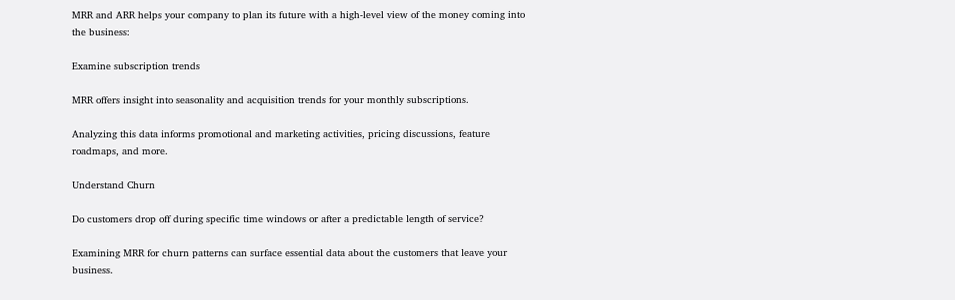MRR and ARR helps your company to plan its future with a high-level view of the money coming into the business:

Examine subscription trends

MRR offers insight into seasonality and acquisition trends for your monthly subscriptions.

Analyzing this data informs promotional and marketing activities, pricing discussions, feature roadmaps, and more.

Understand Churn

Do customers drop off during specific time windows or after a predictable length of service?

Examining MRR for churn patterns can surface essential data about the customers that leave your business.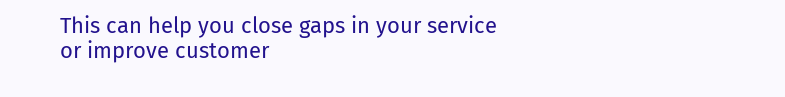This can help you close gaps in your service or improve customer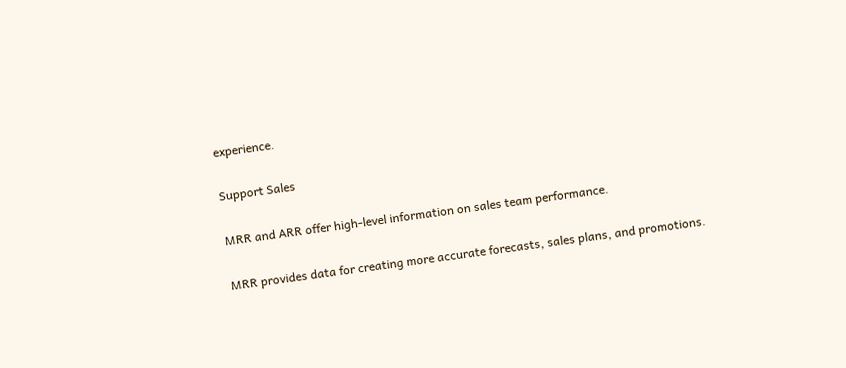experience.

Support Sales

MRR and ARR offer high-level information on sales team performance.

MRR provides data for creating more accurate forecasts, sales plans, and promotions.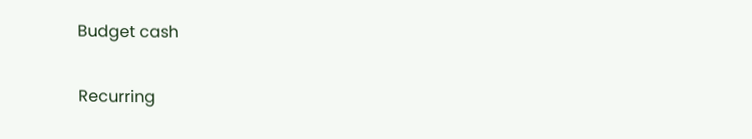Budget cash

Recurring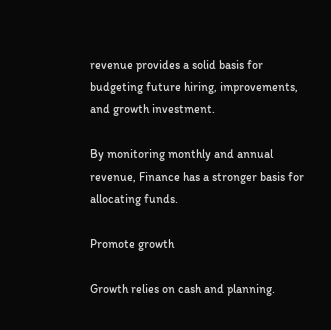revenue provides a solid basis for budgeting future hiring, improvements, and growth investment.

By monitoring monthly and annual revenue, Finance has a stronger basis for allocating funds.

Promote growth

Growth relies on cash and planning.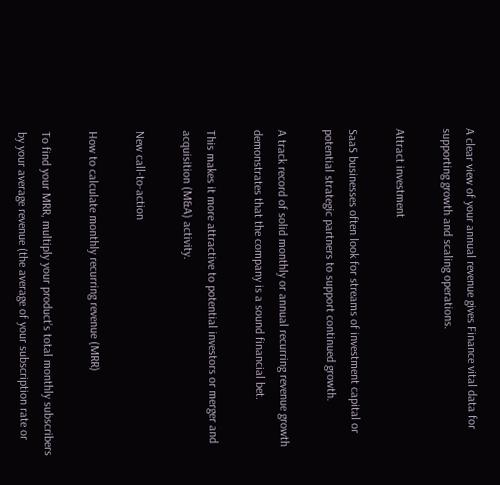A clear view of your annual revenue gives Finance vital data for supporting growth and scaling operations.

Attract investment

SaaS businesses often look for streams of investment capital or potential strategic partners to support continued growth.

A track record of solid monthly or annual recurring revenue growth demonstrates that the company is a sound financial bet.

This makes it more attractive to potential investors or merger and acquisition (M&A) activity.

New call-to-action

How to calculate monthly recurring revenue (MRR)

To find your MRR, multiply your product’s total monthly subscribers by your average revenue (the average of your subscription rate or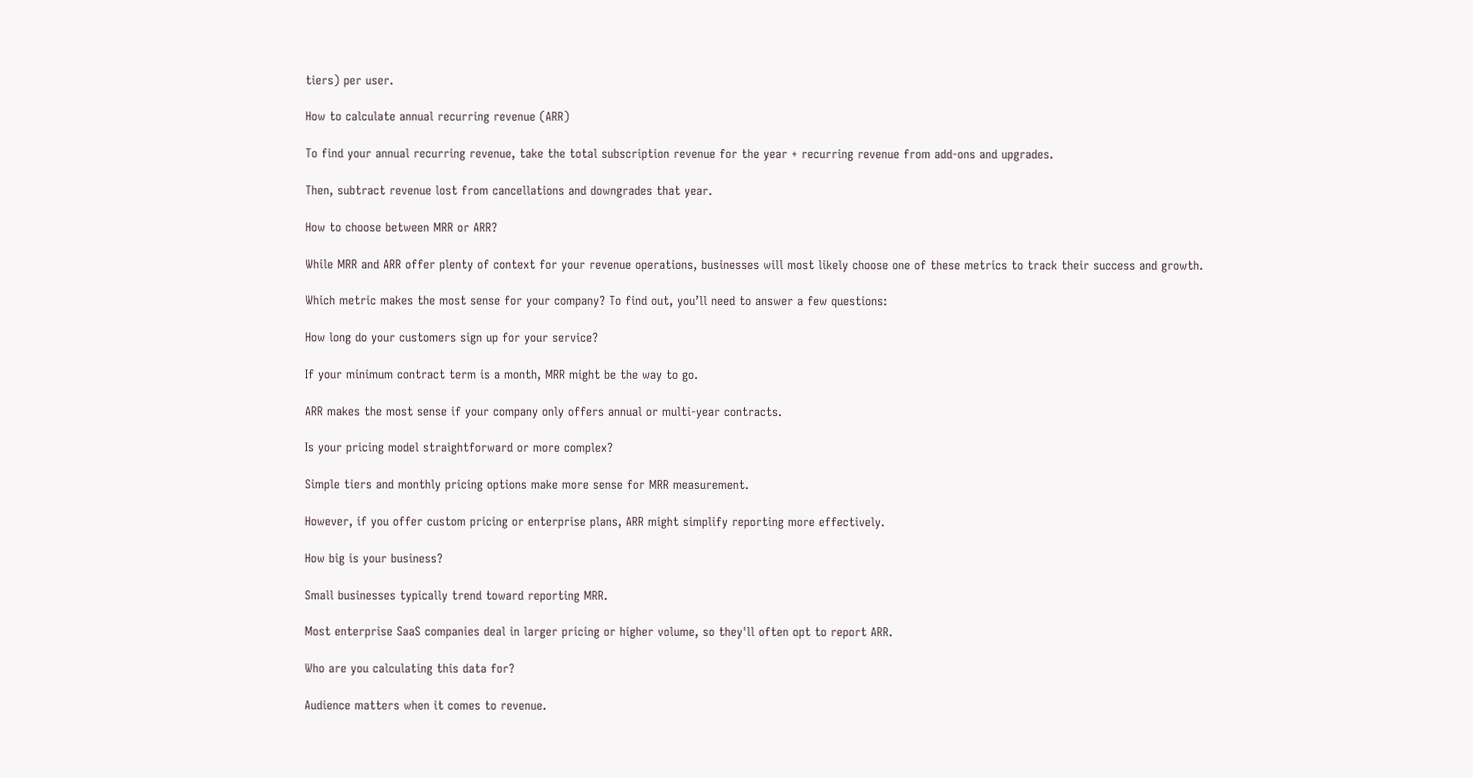tiers) per user.

How to calculate annual recurring revenue (ARR)

To find your annual recurring revenue, take the total subscription revenue for the year + recurring revenue from add-ons and upgrades.

Then, subtract revenue lost from cancellations and downgrades that year.

How to choose between MRR or ARR?

While MRR and ARR offer plenty of context for your revenue operations, businesses will most likely choose one of these metrics to track their success and growth.

Which metric makes the most sense for your company? To find out, you’ll need to answer a few questions:

How long do your customers sign up for your service?

If your minimum contract term is a month, MRR might be the way to go.

ARR makes the most sense if your company only offers annual or multi-year contracts.

Is your pricing model straightforward or more complex?

Simple tiers and monthly pricing options make more sense for MRR measurement.

However, if you offer custom pricing or enterprise plans, ARR might simplify reporting more effectively.

How big is your business?

Small businesses typically trend toward reporting MRR.

Most enterprise SaaS companies deal in larger pricing or higher volume, so they'll often opt to report ARR.

Who are you calculating this data for?

Audience matters when it comes to revenue.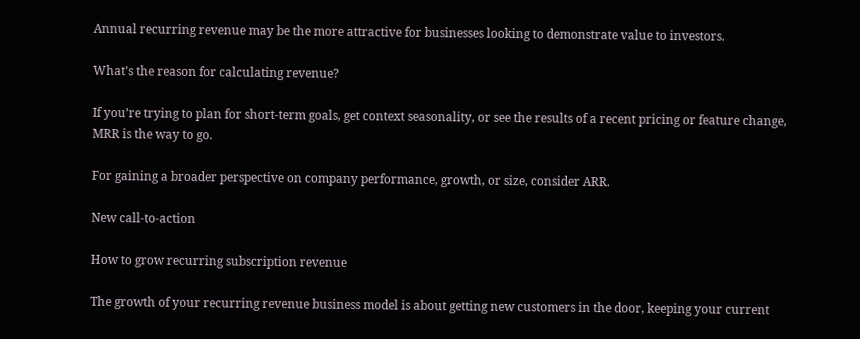Annual recurring revenue may be the more attractive for businesses looking to demonstrate value to investors.

What's the reason for calculating revenue?

If you’re trying to plan for short-term goals, get context seasonality, or see the results of a recent pricing or feature change, MRR is the way to go.

For gaining a broader perspective on company performance, growth, or size, consider ARR.

New call-to-action

How to grow recurring subscription revenue

The growth of your recurring revenue business model is about getting new customers in the door, keeping your current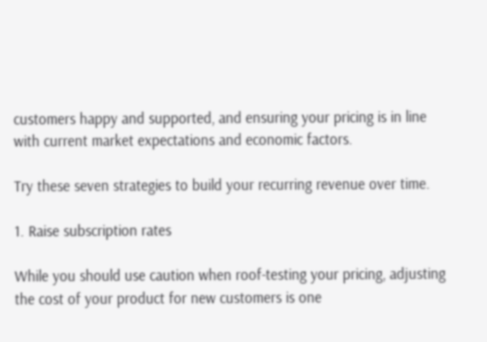customers happy and supported, and ensuring your pricing is in line with current market expectations and economic factors.

Try these seven strategies to build your recurring revenue over time.

1. Raise subscription rates

While you should use caution when roof-testing your pricing, adjusting the cost of your product for new customers is one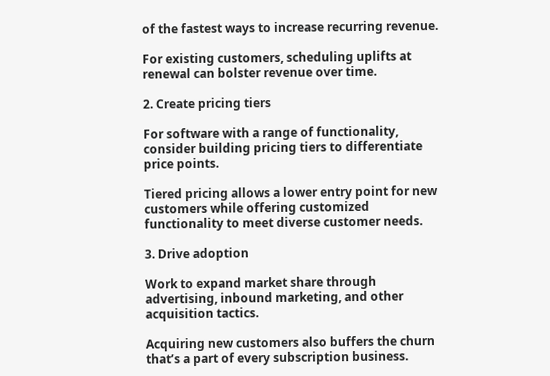of the fastest ways to increase recurring revenue.

For existing customers, scheduling uplifts at renewal can bolster revenue over time.

2. Create pricing tiers

For software with a range of functionality, consider building pricing tiers to differentiate price points.

Tiered pricing allows a lower entry point for new customers while offering customized functionality to meet diverse customer needs.

3. Drive adoption

Work to expand market share through advertising, inbound marketing, and other acquisition tactics.

Acquiring new customers also buffers the churn that’s a part of every subscription business.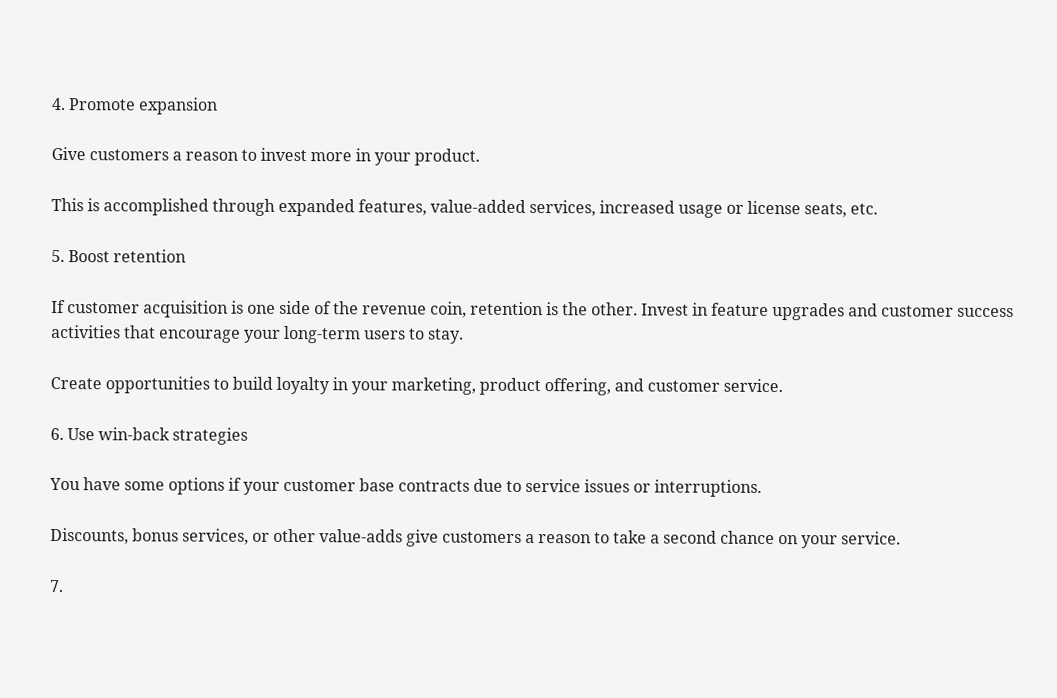4. Promote expansion

Give customers a reason to invest more in your product.

This is accomplished through expanded features, value-added services, increased usage or license seats, etc.

5. Boost retention

If customer acquisition is one side of the revenue coin, retention is the other. Invest in feature upgrades and customer success activities that encourage your long-term users to stay.

Create opportunities to build loyalty in your marketing, product offering, and customer service.

6. Use win-back strategies

You have some options if your customer base contracts due to service issues or interruptions.

Discounts, bonus services, or other value-adds give customers a reason to take a second chance on your service.

7.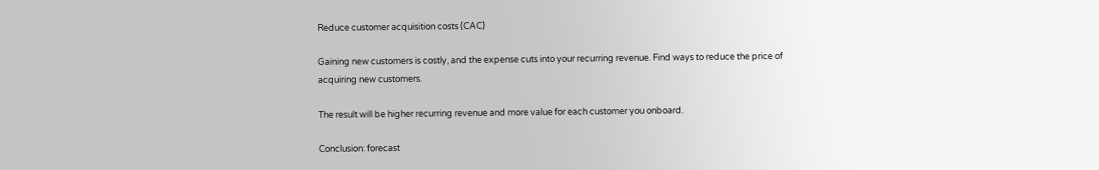Reduce customer acquisition costs (CAC)

Gaining new customers is costly, and the expense cuts into your recurring revenue. Find ways to reduce the price of acquiring new customers.

The result will be higher recurring revenue and more value for each customer you onboard.

Conclusion: forecast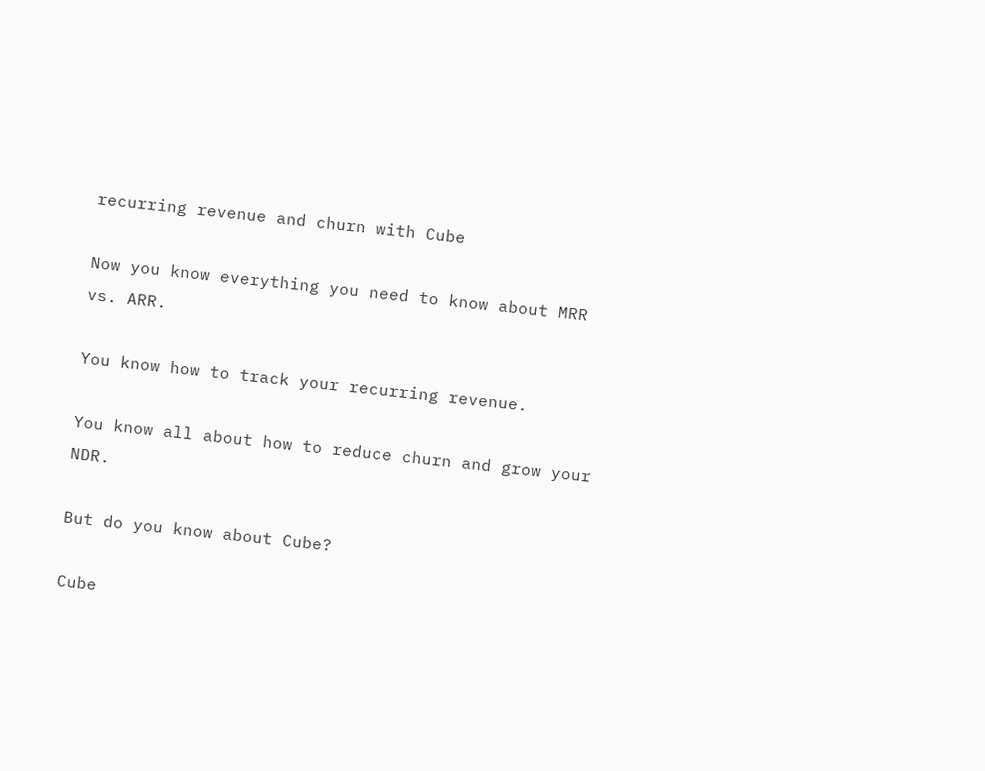recurring revenue and churn with Cube

Now you know everything you need to know about MRR vs. ARR.

You know how to track your recurring revenue.

You know all about how to reduce churn and grow your NDR.

But do you know about Cube?

Cube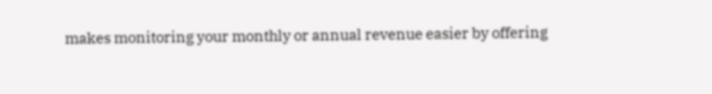makes monitoring your monthly or annual revenue easier by offering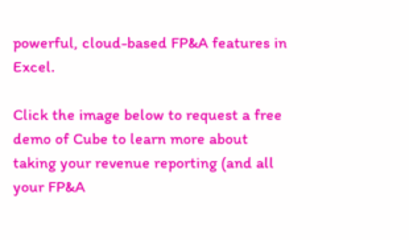powerful, cloud-based FP&A features in Excel.

Click the image below to request a free demo of Cube to learn more about taking your revenue reporting (and all your FP&A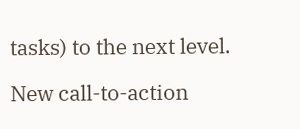tasks) to the next level.

New call-to-action